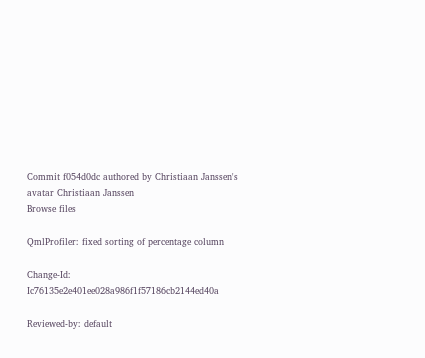Commit f054d0dc authored by Christiaan Janssen's avatar Christiaan Janssen
Browse files

QmlProfiler: fixed sorting of percentage column

Change-Id: Ic76135e2e401ee028a986f1f57186cb2144ed40a

Reviewed-by: default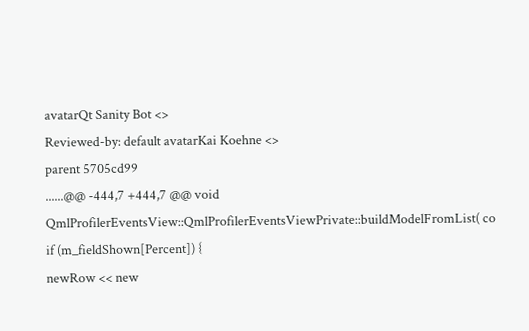avatarQt Sanity Bot <>
Reviewed-by: default avatarKai Koehne <>
parent 5705cd99
......@@ -444,7 +444,7 @@ void QmlProfilerEventsView::QmlProfilerEventsViewPrivate::buildModelFromList( co
if (m_fieldShown[Percent]) {
newRow << new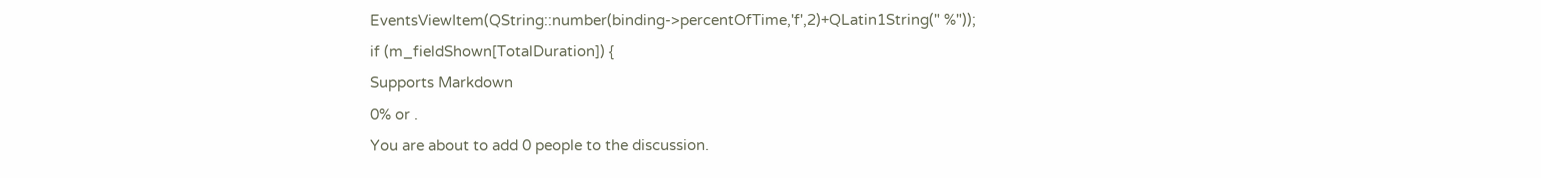EventsViewItem(QString::number(binding->percentOfTime,'f',2)+QLatin1String(" %"));
if (m_fieldShown[TotalDuration]) {
Supports Markdown
0% or .
You are about to add 0 people to the discussion.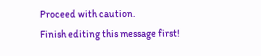Proceed with caution.
Finish editing this message first!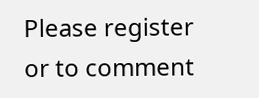Please register or to comment